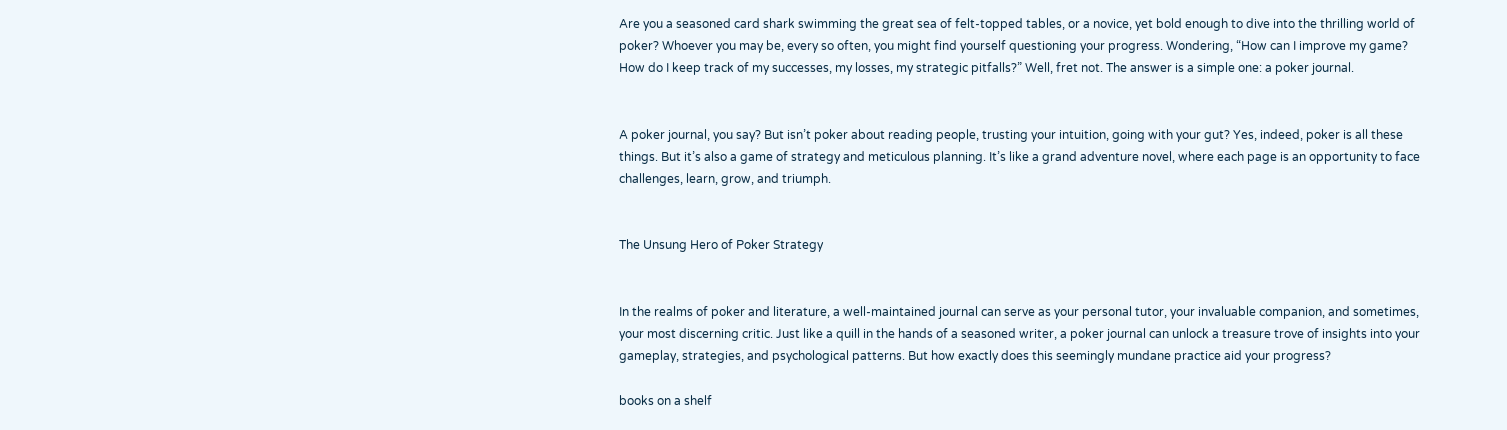Are you a seasoned card shark swimming the great sea of felt-topped tables, or a novice, yet bold enough to dive into the thrilling world of poker? Whoever you may be, every so often, you might find yourself questioning your progress. Wondering, “How can I improve my game? How do I keep track of my successes, my losses, my strategic pitfalls?” Well, fret not. The answer is a simple one: a poker journal.


A poker journal, you say? But isn’t poker about reading people, trusting your intuition, going with your gut? Yes, indeed, poker is all these things. But it’s also a game of strategy and meticulous planning. It’s like a grand adventure novel, where each page is an opportunity to face challenges, learn, grow, and triumph.


The Unsung Hero of Poker Strategy


In the realms of poker and literature, a well-maintained journal can serve as your personal tutor, your invaluable companion, and sometimes, your most discerning critic. Just like a quill in the hands of a seasoned writer, a poker journal can unlock a treasure trove of insights into your gameplay, strategies, and psychological patterns. But how exactly does this seemingly mundane practice aid your progress?

books on a shelf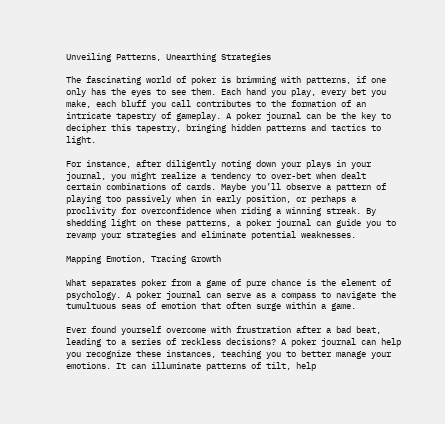Unveiling Patterns, Unearthing Strategies

The fascinating world of poker is brimming with patterns, if one only has the eyes to see them. Each hand you play, every bet you make, each bluff you call contributes to the formation of an intricate tapestry of gameplay. A poker journal can be the key to decipher this tapestry, bringing hidden patterns and tactics to light.

For instance, after diligently noting down your plays in your journal, you might realize a tendency to over-bet when dealt certain combinations of cards. Maybe you’ll observe a pattern of playing too passively when in early position, or perhaps a proclivity for overconfidence when riding a winning streak. By shedding light on these patterns, a poker journal can guide you to revamp your strategies and eliminate potential weaknesses.

Mapping Emotion, Tracing Growth

What separates poker from a game of pure chance is the element of psychology. A poker journal can serve as a compass to navigate the tumultuous seas of emotion that often surge within a game.

Ever found yourself overcome with frustration after a bad beat, leading to a series of reckless decisions? A poker journal can help you recognize these instances, teaching you to better manage your emotions. It can illuminate patterns of tilt, help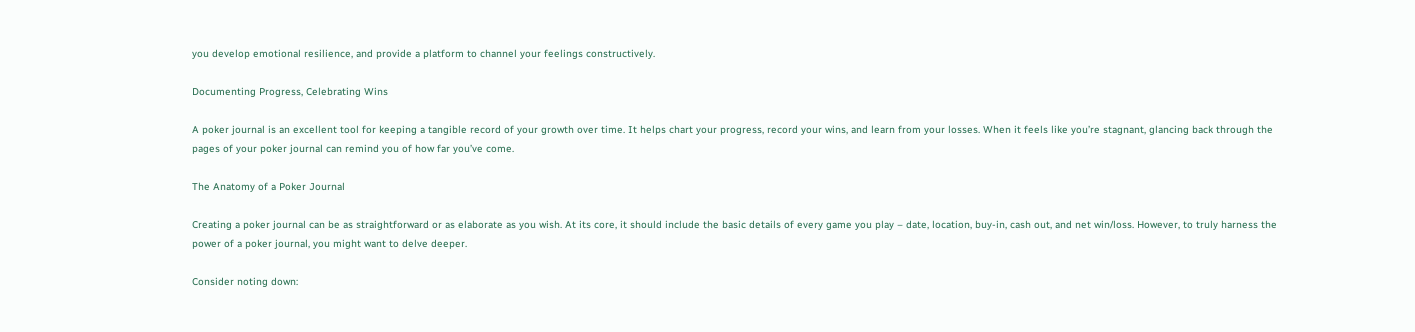you develop emotional resilience, and provide a platform to channel your feelings constructively.

Documenting Progress, Celebrating Wins

A poker journal is an excellent tool for keeping a tangible record of your growth over time. It helps chart your progress, record your wins, and learn from your losses. When it feels like you’re stagnant, glancing back through the pages of your poker journal can remind you of how far you’ve come.

The Anatomy of a Poker Journal

Creating a poker journal can be as straightforward or as elaborate as you wish. At its core, it should include the basic details of every game you play – date, location, buy-in, cash out, and net win/loss. However, to truly harness the power of a poker journal, you might want to delve deeper.

Consider noting down: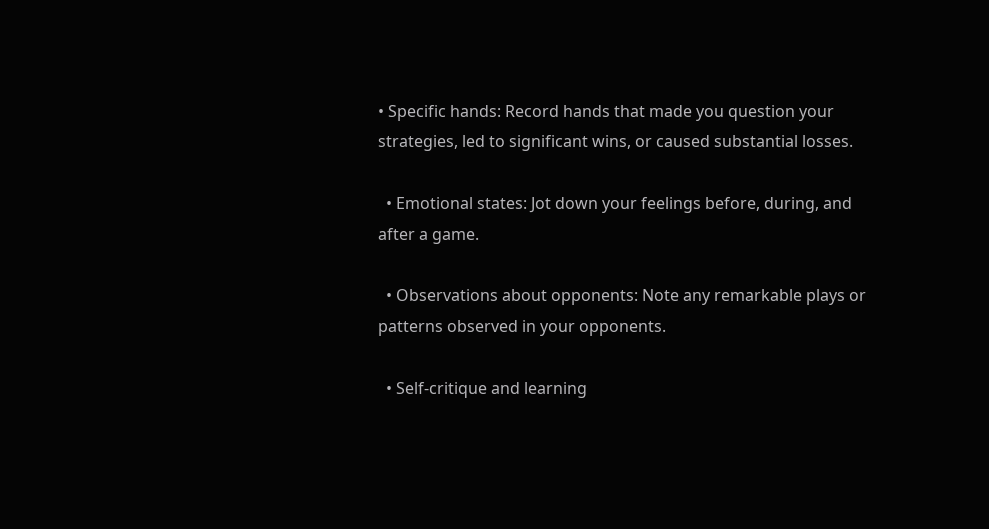• Specific hands: Record hands that made you question your strategies, led to significant wins, or caused substantial losses.

  • Emotional states: Jot down your feelings before, during, and after a game.

  • Observations about opponents: Note any remarkable plays or patterns observed in your opponents.

  • Self-critique and learning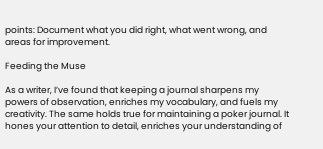points: Document what you did right, what went wrong, and areas for improvement.

Feeding the Muse

As a writer, I’ve found that keeping a journal sharpens my powers of observation, enriches my vocabulary, and fuels my creativity. The same holds true for maintaining a poker journal. It hones your attention to detail, enriches your understanding of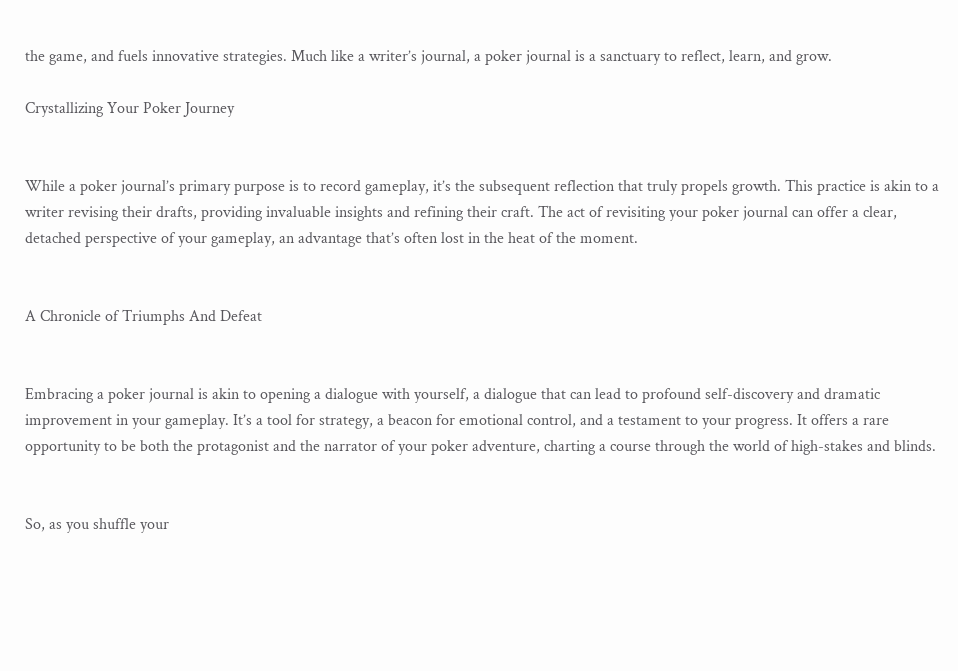the game, and fuels innovative strategies. Much like a writer’s journal, a poker journal is a sanctuary to reflect, learn, and grow.

Crystallizing Your Poker Journey


While a poker journal’s primary purpose is to record gameplay, it’s the subsequent reflection that truly propels growth. This practice is akin to a writer revising their drafts, providing invaluable insights and refining their craft. The act of revisiting your poker journal can offer a clear, detached perspective of your gameplay, an advantage that’s often lost in the heat of the moment.


A Chronicle of Triumphs And Defeat


Embracing a poker journal is akin to opening a dialogue with yourself, a dialogue that can lead to profound self-discovery and dramatic improvement in your gameplay. It’s a tool for strategy, a beacon for emotional control, and a testament to your progress. It offers a rare opportunity to be both the protagonist and the narrator of your poker adventure, charting a course through the world of high-stakes and blinds.


So, as you shuffle your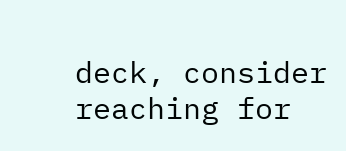deck, consider reaching for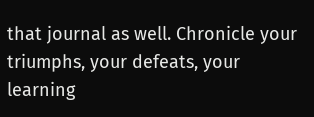that journal as well. Chronicle your triumphs, your defeats, your learning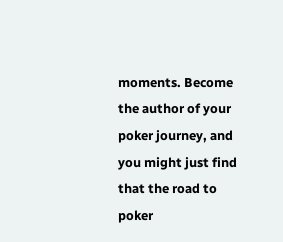moments. Become the author of your poker journey, and you might just find that the road to poker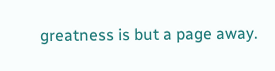greatness is but a page away.